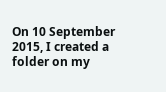On 10 September 2015, I created a folder on my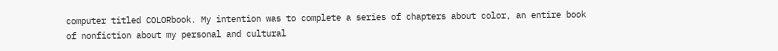computer titled COLORbook. My intention was to complete a series of chapters about color, an entire book of nonfiction about my personal and cultural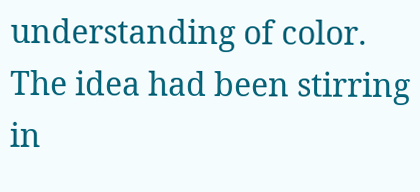understanding of color. The idea had been stirring in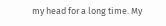my head for a long time. My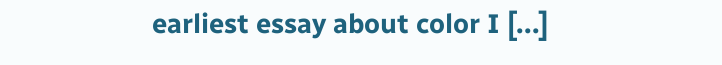earliest essay about color I [...]